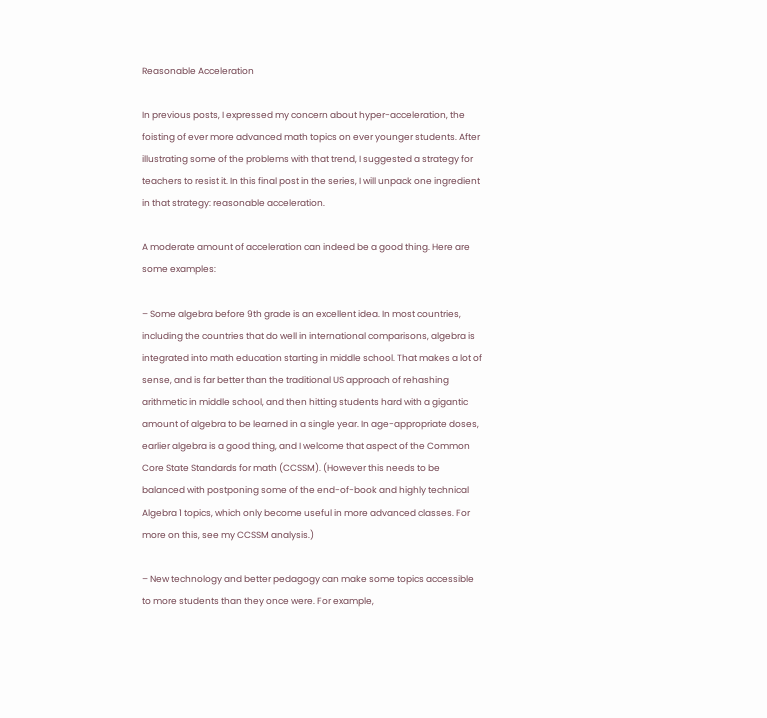Reasonable Acceleration

In previous posts, I expressed my concern about hyper-acceleration, the foisting of ever more advanced math topics on ever younger students. After illustrating some of the problems with that trend, I suggested a strategy for teachers to resist it. In this final post in the series, I will unpack one ingredient in that strategy: reasonable acceleration.

A moderate amount of acceleration can indeed be a good thing. Here are some examples:

– Some algebra before 9th grade is an excellent idea. In most countries, including the countries that do well in international comparisons, algebra is integrated into math education starting in middle school. That makes a lot of sense, and is far better than the traditional US approach of rehashing arithmetic in middle school, and then hitting students hard with a gigantic amount of algebra to be learned in a single year. In age-appropriate doses, earlier algebra is a good thing, and I welcome that aspect of the Common Core State Standards for math (CCSSM). (However this needs to be balanced with postponing some of the end-of-book and highly technical Algebra 1 topics, which only become useful in more advanced classes. For more on this, see my CCSSM analysis.)

– New technology and better pedagogy can make some topics accessible to more students than they once were. For example,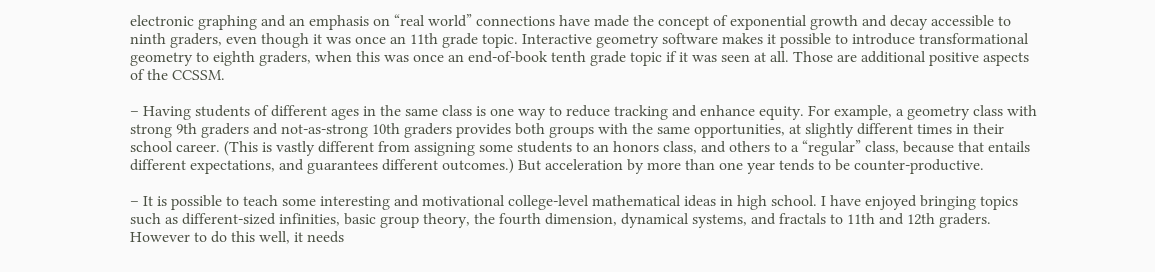electronic graphing and an emphasis on “real world” connections have made the concept of exponential growth and decay accessible to ninth graders, even though it was once an 11th grade topic. Interactive geometry software makes it possible to introduce transformational geometry to eighth graders, when this was once an end-of-book tenth grade topic if it was seen at all. Those are additional positive aspects of the CCSSM.

– Having students of different ages in the same class is one way to reduce tracking and enhance equity. For example, a geometry class with strong 9th graders and not-as-strong 10th graders provides both groups with the same opportunities, at slightly different times in their school career. (This is vastly different from assigning some students to an honors class, and others to a “regular” class, because that entails different expectations, and guarantees different outcomes.) But acceleration by more than one year tends to be counter-productive.

– It is possible to teach some interesting and motivational college-level mathematical ideas in high school. I have enjoyed bringing topics such as different-sized infinities, basic group theory, the fourth dimension, dynamical systems, and fractals to 11th and 12th graders. However to do this well, it needs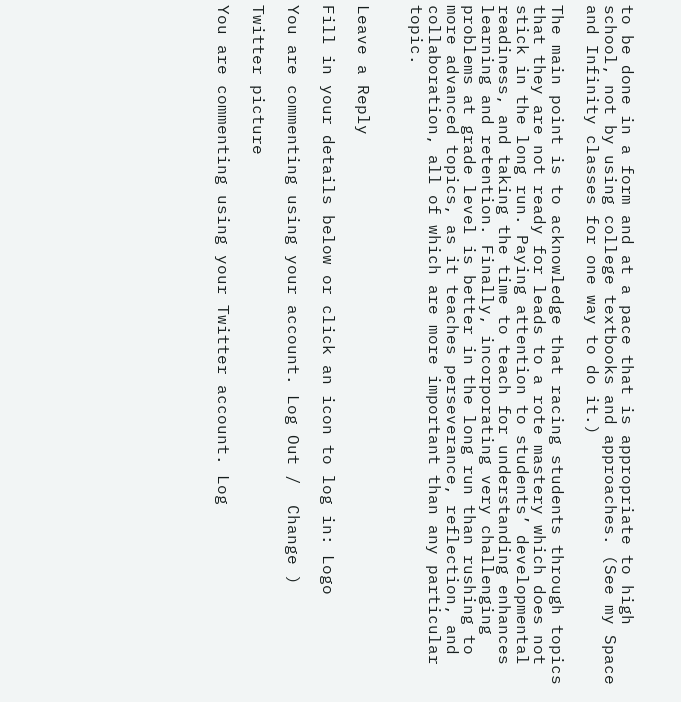to be done in a form and at a pace that is appropriate to high school, not by using college textbooks and approaches. (See my Space and Infinity classes for one way to do it.)

The main point is to acknowledge that racing students through topics that they are not ready for leads to a rote mastery which does not stick in the long run. Paying attention to students’ developmental readiness, and taking the time to teach for understanding enhances learning and retention. Finally, incorporating very challenging problems at grade level is better in the long run than rushing to more advanced topics, as it teaches perseverance, reflection, and collaboration, all of which are more important than any particular topic.


Leave a Reply

Fill in your details below or click an icon to log in: Logo

You are commenting using your account. Log Out /  Change )

Twitter picture

You are commenting using your Twitter account. Log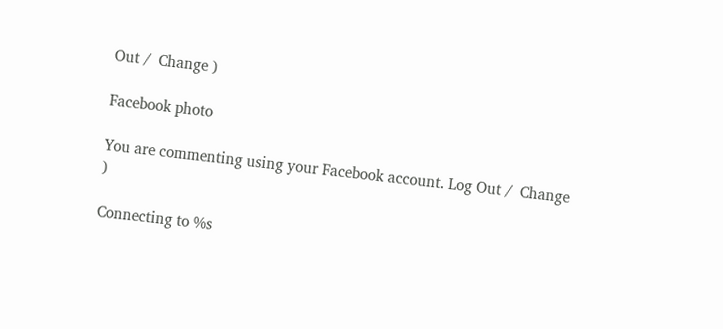Out /  Change )

Facebook photo

You are commenting using your Facebook account. Log Out /  Change )

Connecting to %s